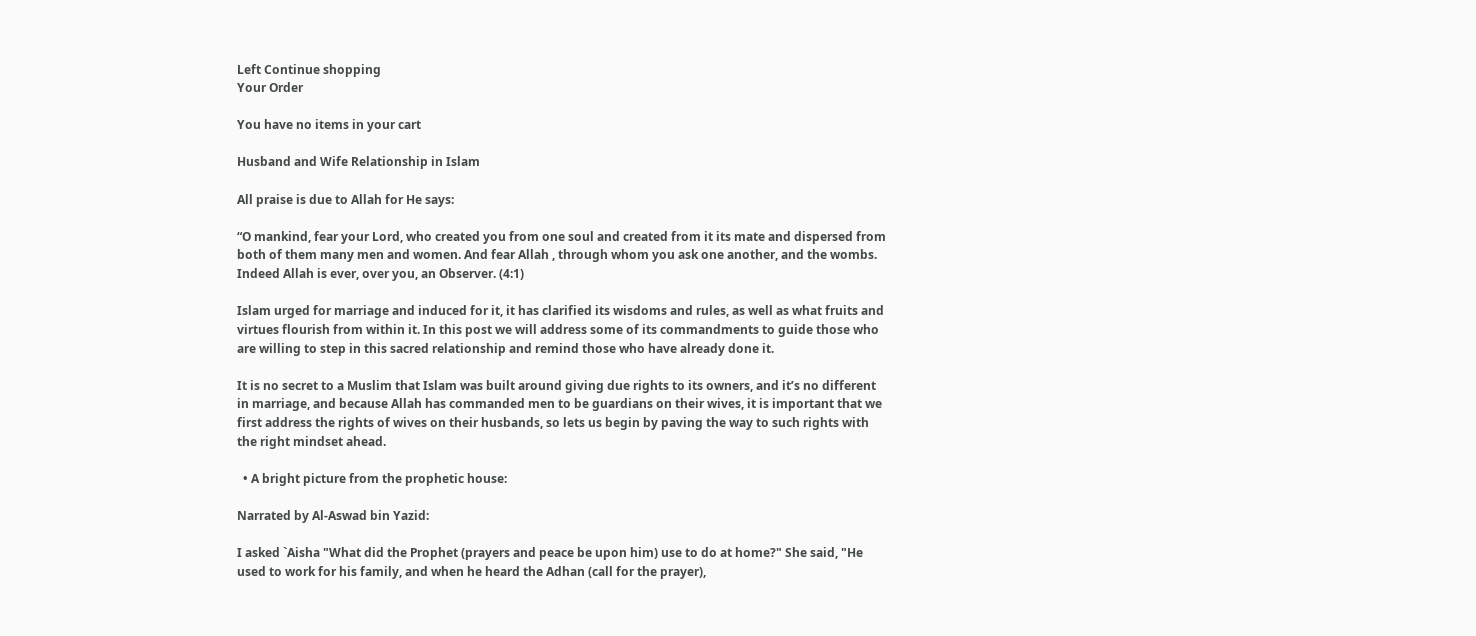Left Continue shopping
Your Order

You have no items in your cart

Husband and Wife Relationship in Islam

All praise is due to Allah for He says:

“O mankind, fear your Lord, who created you from one soul and created from it its mate and dispersed from both of them many men and women. And fear Allah , through whom you ask one another, and the wombs. Indeed Allah is ever, over you, an Observer. (4:1)

Islam urged for marriage and induced for it, it has clarified its wisdoms and rules, as well as what fruits and virtues flourish from within it. In this post we will address some of its commandments to guide those who are willing to step in this sacred relationship and remind those who have already done it.

It is no secret to a Muslim that Islam was built around giving due rights to its owners, and it’s no different in marriage, and because Allah has commanded men to be guardians on their wives, it is important that we first address the rights of wives on their husbands, so lets us begin by paving the way to such rights with the right mindset ahead.

  • A bright picture from the prophetic house:

Narrated by Al-Aswad bin Yazid:

I asked `Aisha "What did the Prophet (prayers and peace be upon him) use to do at home?" She said, "He used to work for his family, and when he heard the Adhan (call for the prayer),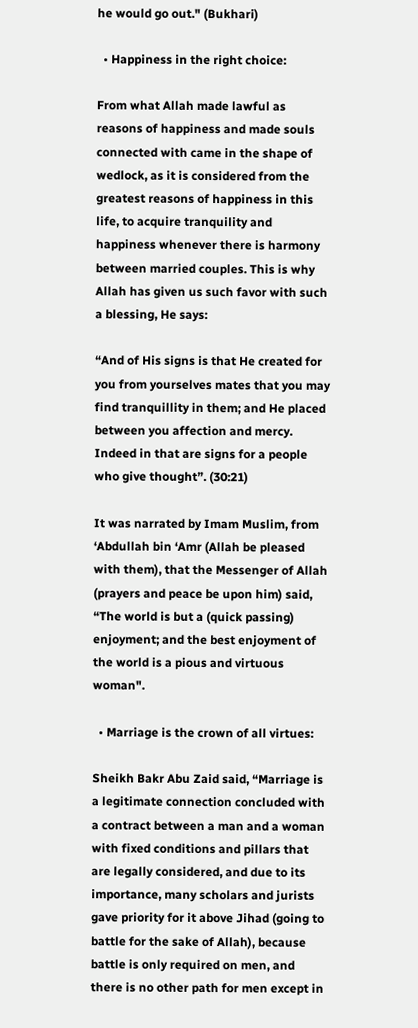he would go out." (Bukhari)

  • Happiness in the right choice:

From what Allah made lawful as reasons of happiness and made souls connected with came in the shape of wedlock, as it is considered from the greatest reasons of happiness in this life, to acquire tranquility and happiness whenever there is harmony between married couples. This is why Allah has given us such favor with such a blessing, He says:

“And of His signs is that He created for you from yourselves mates that you may find tranquillity in them; and He placed between you affection and mercy. Indeed in that are signs for a people who give thought”. (30:21)

It was narrated by Imam Muslim, from ‘Abdullah bin ‘Amr (Allah be pleased with them), that the Messenger of Allah (prayers and peace be upon him) said, “The world is but a (quick passing) enjoyment; and the best enjoyment of the world is a pious and virtuous woman".

  • Marriage is the crown of all virtues:

Sheikh Bakr Abu Zaid said, “Marriage is a legitimate connection concluded with a contract between a man and a woman with fixed conditions and pillars that are legally considered, and due to its importance, many scholars and jurists gave priority for it above Jihad (going to battle for the sake of Allah), because battle is only required on men, and there is no other path for men except in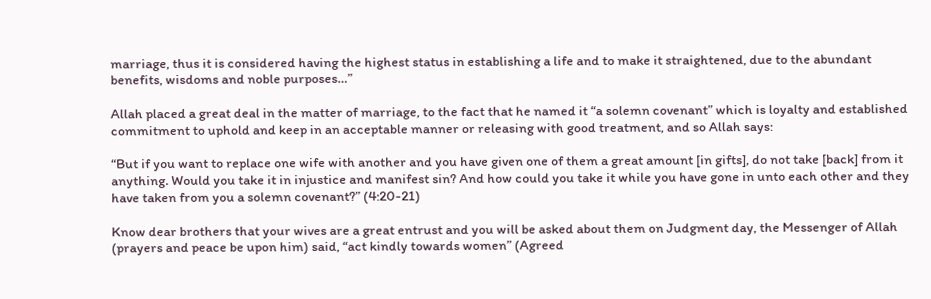marriage, thus it is considered having the highest status in establishing a life and to make it straightened, due to the abundant benefits, wisdoms and noble purposes…”

Allah placed a great deal in the matter of marriage, to the fact that he named it “a solemn covenant” which is loyalty and established commitment to uphold and keep in an acceptable manner or releasing with good treatment, and so Allah says:

“But if you want to replace one wife with another and you have given one of them a great amount [in gifts], do not take [back] from it anything. Would you take it in injustice and manifest sin? And how could you take it while you have gone in unto each other and they have taken from you a solemn covenant?” (4:20-21)

Know dear brothers that your wives are a great entrust and you will be asked about them on Judgment day, the Messenger of Allah (prayers and peace be upon him) said, “act kindly towards women” (Agreed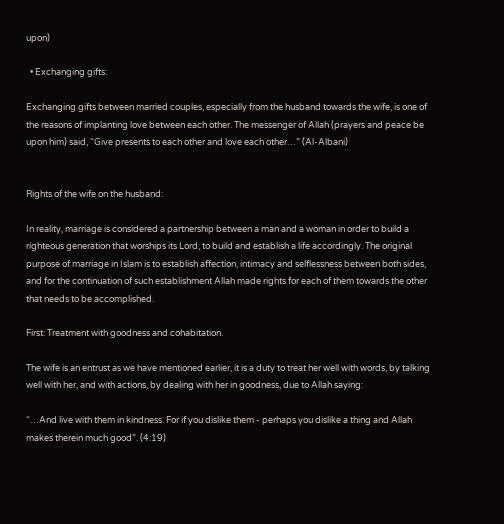upon)

  • Exchanging gifts:

Exchanging gifts between married couples, especially from the husband towards the wife, is one of the reasons of implanting love between each other. The messenger of Allah (prayers and peace be upon him) said, “Give presents to each other and love each other…” (Al-Albani)


Rights of the wife on the husband:

In reality, marriage is considered a partnership between a man and a woman in order to build a righteous generation that worships its Lord, to build and establish a life accordingly. The original purpose of marriage in Islam is to establish affection, intimacy and selflessness between both sides, and for the continuation of such establishment Allah made rights for each of them towards the other that needs to be accomplished.

First: Treatment with goodness and cohabitation.

The wife is an entrust as we have mentioned earlier, it is a duty to treat her well with words, by talking well with her, and with actions, by dealing with her in goodness, due to Allah saying:

“…And live with them in kindness. For if you dislike them - perhaps you dislike a thing and Allah makes therein much good”. (4:19)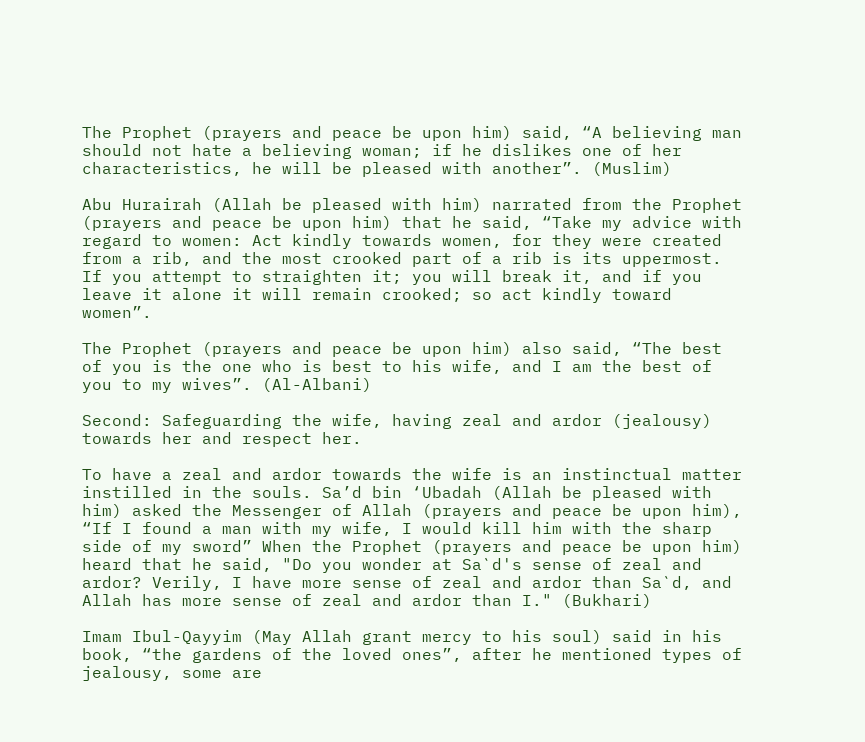The Prophet (prayers and peace be upon him) said, “A believing man should not hate a believing woman; if he dislikes one of her characteristics, he will be pleased with another”. (Muslim)

Abu Hurairah (Allah be pleased with him) narrated from the Prophet (prayers and peace be upon him) that he said, “Take my advice with regard to women: Act kindly towards women, for they were created from a rib, and the most crooked part of a rib is its uppermost. If you attempt to straighten it; you will break it, and if you leave it alone it will remain crooked; so act kindly toward women”.

The Prophet (prayers and peace be upon him) also said, “The best of you is the one who is best to his wife, and I am the best of you to my wives”. (Al-Albani)

Second: Safeguarding the wife, having zeal and ardor (jealousy) towards her and respect her.

To have a zeal and ardor towards the wife is an instinctual matter instilled in the souls. Sa’d bin ‘Ubadah (Allah be pleased with him) asked the Messenger of Allah (prayers and peace be upon him), “If I found a man with my wife, I would kill him with the sharp side of my sword” When the Prophet (prayers and peace be upon him) heard that he said, "Do you wonder at Sa`d's sense of zeal and ardor? Verily, I have more sense of zeal and ardor than Sa`d, and Allah has more sense of zeal and ardor than I." (Bukhari)

Imam Ibul-Qayyim (May Allah grant mercy to his soul) said in his book, “the gardens of the loved ones”, after he mentioned types of jealousy, some are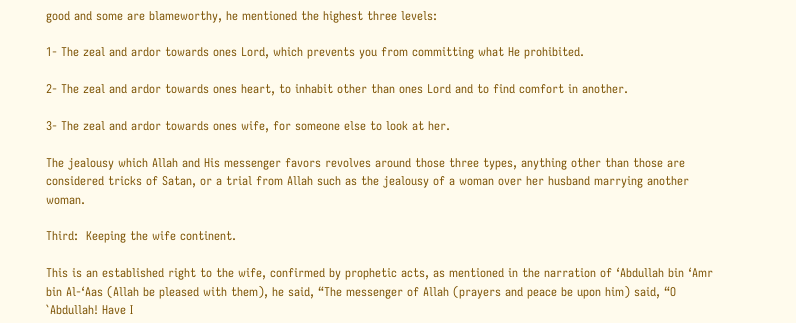good and some are blameworthy, he mentioned the highest three levels:

1- The zeal and ardor towards ones Lord, which prevents you from committing what He prohibited.

2- The zeal and ardor towards ones heart, to inhabit other than ones Lord and to find comfort in another.

3- The zeal and ardor towards ones wife, for someone else to look at her.

The jealousy which Allah and His messenger favors revolves around those three types, anything other than those are considered tricks of Satan, or a trial from Allah such as the jealousy of a woman over her husband marrying another woman.

Third:  Keeping the wife continent.

This is an established right to the wife, confirmed by prophetic acts, as mentioned in the narration of ‘Abdullah bin ‘Amr bin Al-‘Aas (Allah be pleased with them), he said, “The messenger of Allah (prayers and peace be upon him) said, “O `Abdullah! Have I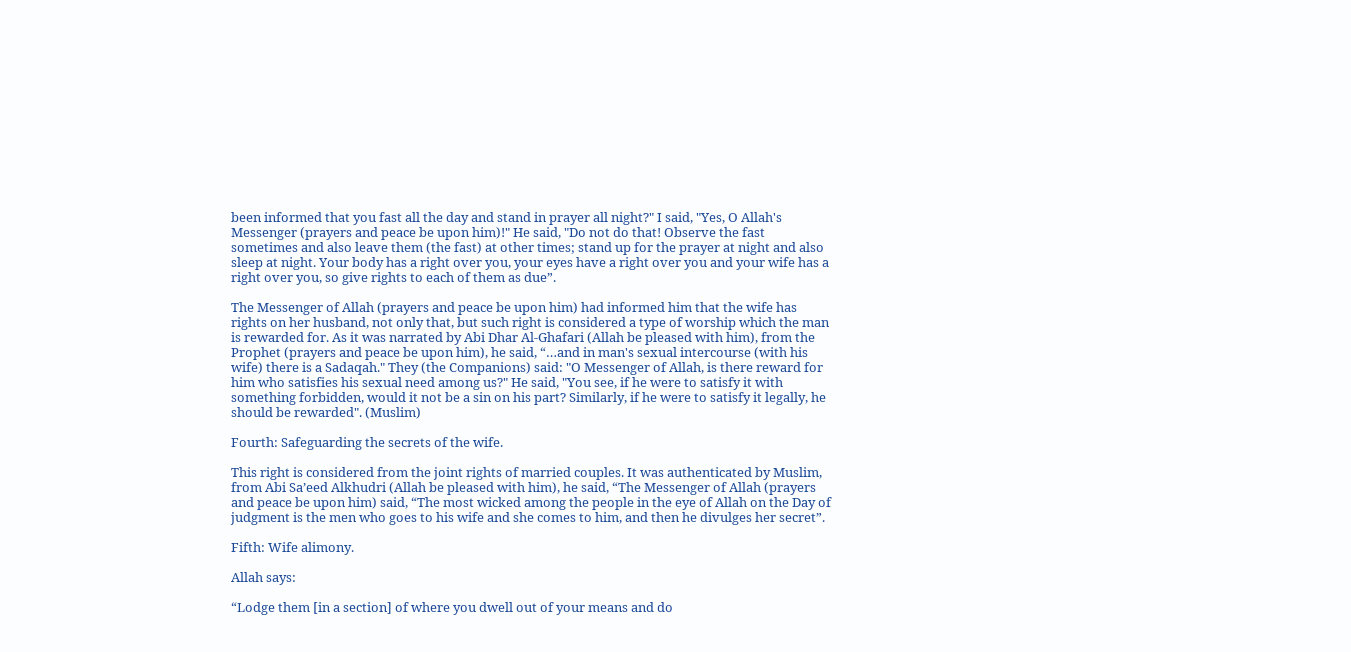been informed that you fast all the day and stand in prayer all night?" I said, "Yes, O Allah's Messenger (prayers and peace be upon him)!" He said, "Do not do that! Observe the fast sometimes and also leave them (the fast) at other times; stand up for the prayer at night and also sleep at night. Your body has a right over you, your eyes have a right over you and your wife has a right over you, so give rights to each of them as due”.

The Messenger of Allah (prayers and peace be upon him) had informed him that the wife has rights on her husband, not only that, but such right is considered a type of worship which the man is rewarded for. As it was narrated by Abi Dhar Al-Ghafari (Allah be pleased with him), from the Prophet (prayers and peace be upon him), he said, “…and in man's sexual intercourse (with his wife) there is a Sadaqah." They (the Companions) said: "O Messenger of Allah, is there reward for him who satisfies his sexual need among us?" He said, "You see, if he were to satisfy it with something forbidden, would it not be a sin on his part? Similarly, if he were to satisfy it legally, he should be rewarded". (Muslim)

Fourth: Safeguarding the secrets of the wife.

This right is considered from the joint rights of married couples. It was authenticated by Muslim, from Abi Sa’eed Alkhudri (Allah be pleased with him), he said, “The Messenger of Allah (prayers and peace be upon him) said, “The most wicked among the people in the eye of Allah on the Day of judgment is the men who goes to his wife and she comes to him, and then he divulges her secret”.

Fifth: Wife alimony.

Allah says:

“Lodge them [in a section] of where you dwell out of your means and do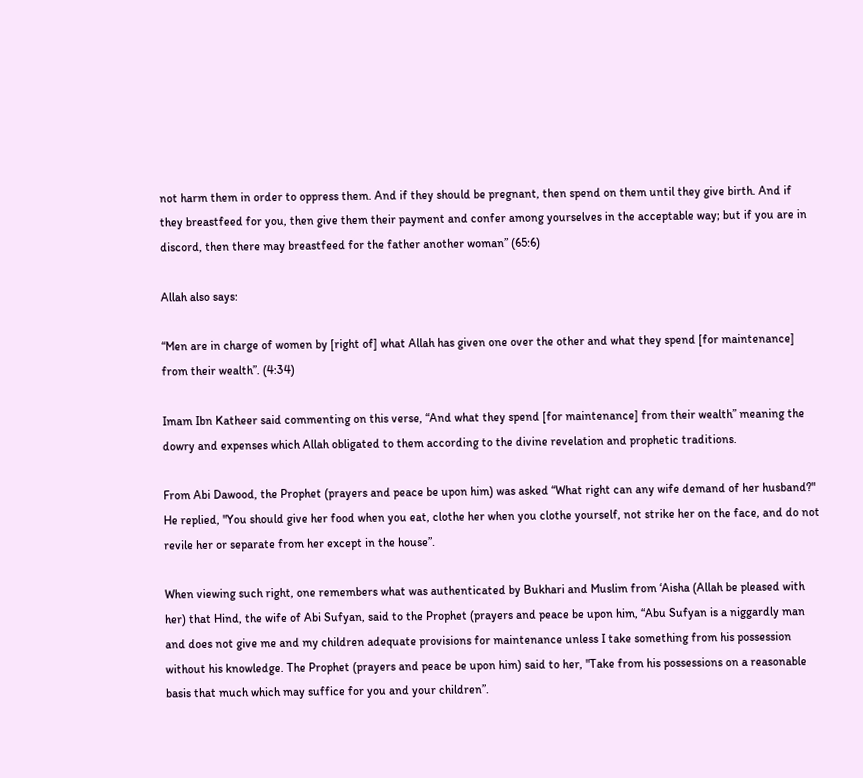not harm them in order to oppress them. And if they should be pregnant, then spend on them until they give birth. And if they breastfeed for you, then give them their payment and confer among yourselves in the acceptable way; but if you are in discord, then there may breastfeed for the father another woman” (65:6)

Allah also says:

“Men are in charge of women by [right of] what Allah has given one over the other and what they spend [for maintenance] from their wealth”. (4:34)

Imam Ibn Katheer said commenting on this verse, “And what they spend [for maintenance] from their wealth” meaning the dowry and expenses which Allah obligated to them according to the divine revelation and prophetic traditions.

From Abi Dawood, the Prophet (prayers and peace be upon him) was asked “What right can any wife demand of her husband?" He replied, "You should give her food when you eat, clothe her when you clothe yourself, not strike her on the face, and do not revile her or separate from her except in the house”.

When viewing such right, one remembers what was authenticated by Bukhari and Muslim from ‘Aisha (Allah be pleased with her) that Hind, the wife of Abi Sufyan, said to the Prophet (prayers and peace be upon him, “Abu Sufyan is a niggardly man and does not give me and my children adequate provisions for maintenance unless I take something from his possession without his knowledge. The Prophet (prayers and peace be upon him) said to her, "Take from his possessions on a reasonable basis that much which may suffice for you and your children”.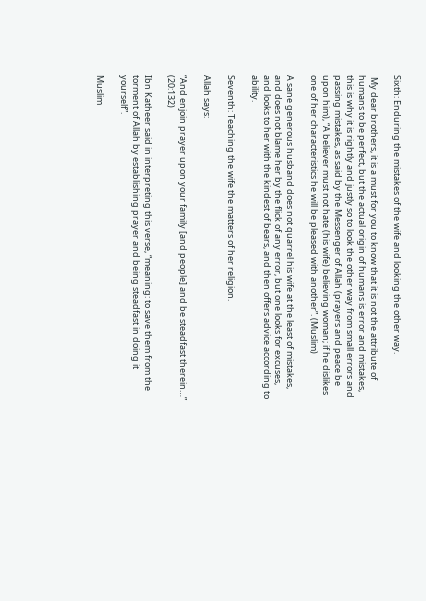Sixth: Enduring the mistakes of the wife and looking the other way.

 My dear brothers, it is a must for you to know that it is not the attribute of humans to be perfect, but the actual origin of humans is error and mistakes, this is why it is rightly and justly so to look the other way from small errors and passing mistakes, as said by the Messenger of Allah (prayers and peace be upon him), “A believer must not hate (his wife) believing woman; if he dislikes one of her characteristics he will be pleased with another”. (Muslim)

A sane generous husband does not quarrel his wife at the least of mistakes, and does not blame her by the flick of any error, but one looks for excuses, and looks to her with the kindest of bears, and then offers advice according to ability.

Seventh: Teaching the wife the matters of her religion.

Allah says:

“And enjoin prayer upon your family [and people] and be steadfast therein…” (20:132)

Ibn Katheer said in interpreting this verse, “meaning: to save them from the torment of Allah by establishing prayer and being steadfast in doing it yourself”.

Muslim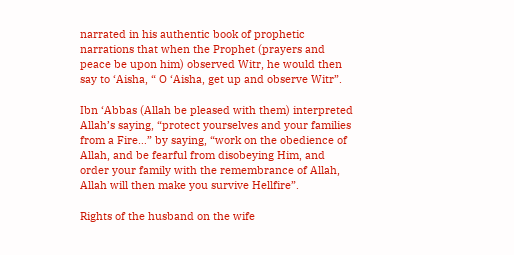narrated in his authentic book of prophetic narrations that when the Prophet (prayers and peace be upon him) observed Witr, he would then say to ‘Aisha, “ O ‘Aisha, get up and observe Witr”.

Ibn ‘Abbas (Allah be pleased with them) interpreted Allah’s saying, “protect yourselves and your families from a Fire…” by saying, “work on the obedience of Allah, and be fearful from disobeying Him, and order your family with the remembrance of Allah, Allah will then make you survive Hellfire”.

Rights of the husband on the wife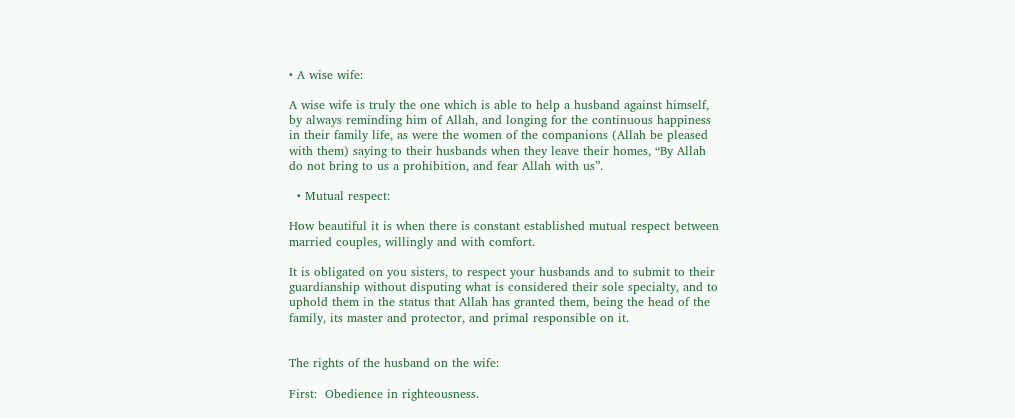• A wise wife:

A wise wife is truly the one which is able to help a husband against himself, by always reminding him of Allah, and longing for the continuous happiness in their family life, as were the women of the companions (Allah be pleased with them) saying to their husbands when they leave their homes, “By Allah do not bring to us a prohibition, and fear Allah with us”.

  • Mutual respect:

How beautiful it is when there is constant established mutual respect between married couples, willingly and with comfort.

It is obligated on you sisters, to respect your husbands and to submit to their guardianship without disputing what is considered their sole specialty, and to uphold them in the status that Allah has granted them, being the head of the family, its master and protector, and primal responsible on it.


The rights of the husband on the wife:

First:  Obedience in righteousness.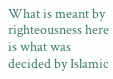What is meant by righteousness here is what was decided by Islamic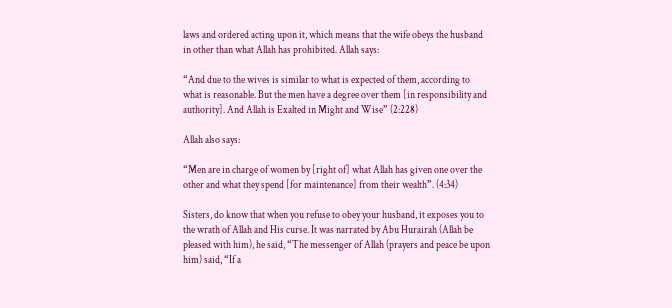laws and ordered acting upon it, which means that the wife obeys the husband in other than what Allah has prohibited. Allah says:

“And due to the wives is similar to what is expected of them, according to what is reasonable. But the men have a degree over them [in responsibility and authority]. And Allah is Exalted in Might and Wise” (2:228)

Allah also says:

“Men are in charge of women by [right of] what Allah has given one over the other and what they spend [for maintenance] from their wealth”. (4:34)

Sisters, do know that when you refuse to obey your husband, it exposes you to the wrath of Allah and His curse. It was narrated by Abu Hurairah (Allah be pleased with him), he said, “The messenger of Allah (prayers and peace be upon him) said, “If a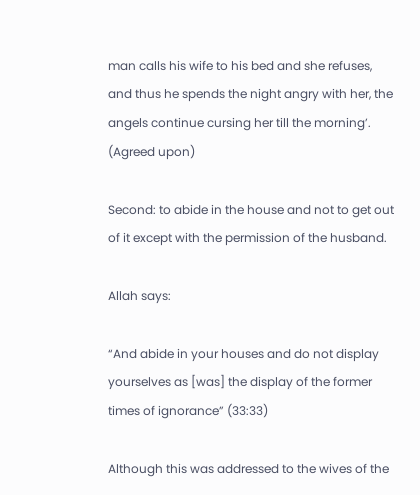man calls his wife to his bed and she refuses, and thus he spends the night angry with her, the angels continue cursing her till the morning’. (Agreed upon)

Second: to abide in the house and not to get out of it except with the permission of the husband.

Allah says:

“And abide in your houses and do not display yourselves as [was] the display of the former times of ignorance” (33:33)

Although this was addressed to the wives of the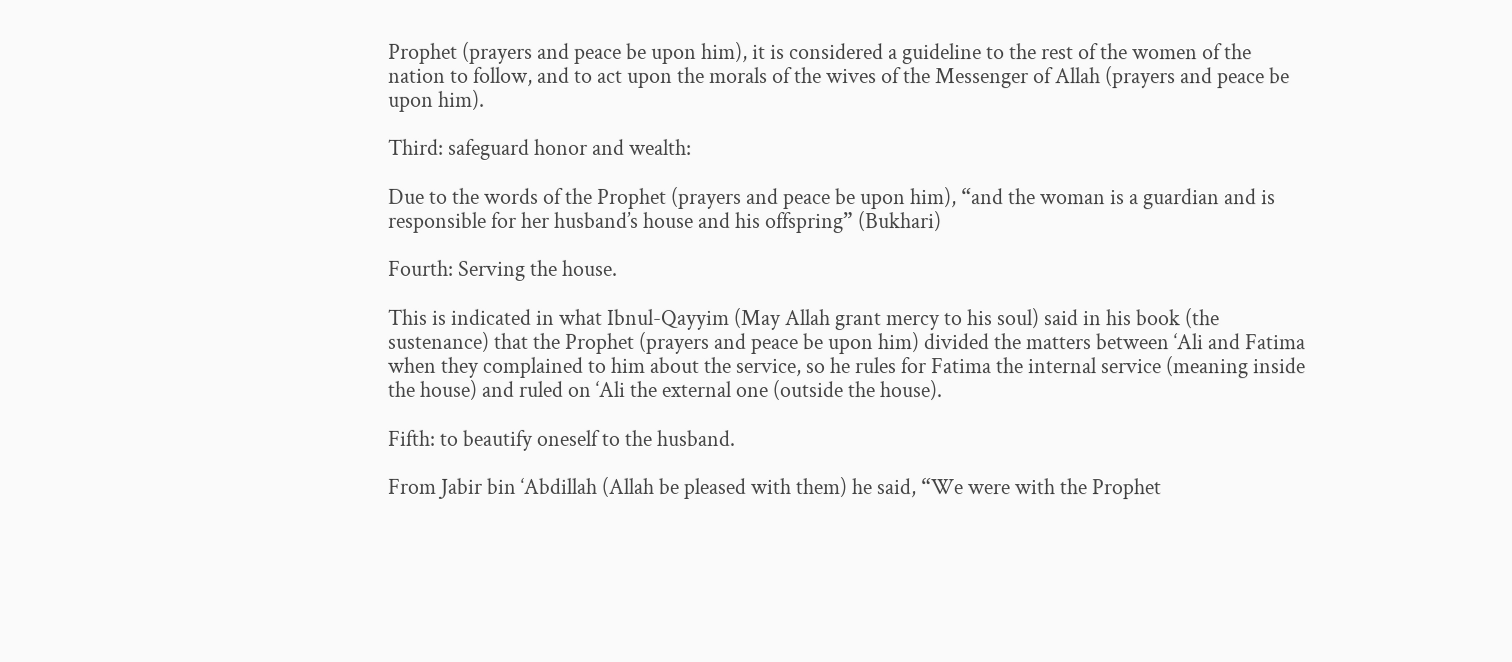Prophet (prayers and peace be upon him), it is considered a guideline to the rest of the women of the nation to follow, and to act upon the morals of the wives of the Messenger of Allah (prayers and peace be upon him).

Third: safeguard honor and wealth:

Due to the words of the Prophet (prayers and peace be upon him), “and the woman is a guardian and is responsible for her husband’s house and his offspring” (Bukhari)

Fourth: Serving the house.

This is indicated in what Ibnul-Qayyim (May Allah grant mercy to his soul) said in his book (the sustenance) that the Prophet (prayers and peace be upon him) divided the matters between ‘Ali and Fatima when they complained to him about the service, so he rules for Fatima the internal service (meaning inside the house) and ruled on ‘Ali the external one (outside the house).

Fifth: to beautify oneself to the husband.

From Jabir bin ‘Abdillah (Allah be pleased with them) he said, “We were with the Prophet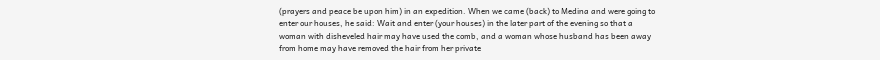(prayers and peace be upon him) in an expedition. When we came (back) to Medina and were going to enter our houses, he said: Wait and enter (your houses) in the later part of the evening so that a woman with disheveled hair may have used the comb, and a woman whose husband has been away from home may have removed the hair from her private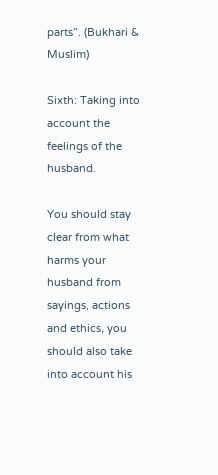parts”. (Bukhari & Muslim)

Sixth: Taking into account the feelings of the husband.

You should stay clear from what harms your husband from sayings, actions and ethics, you should also take into account his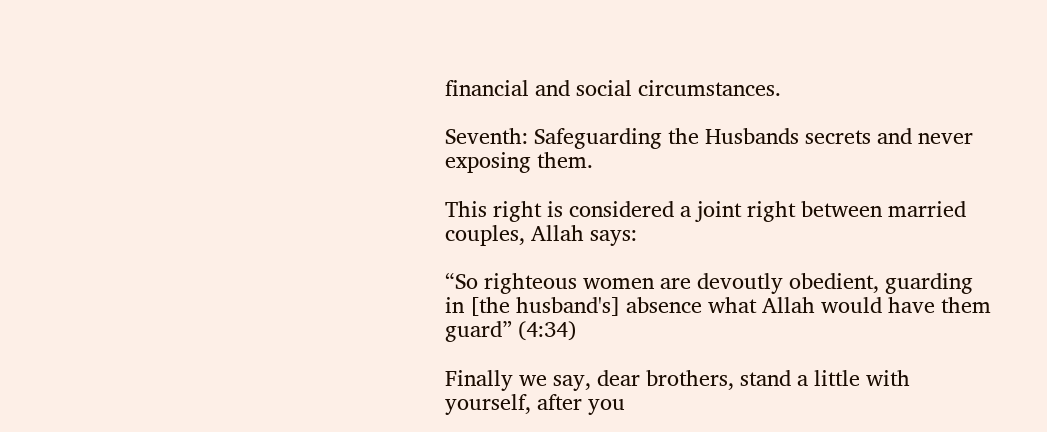financial and social circumstances.

Seventh: Safeguarding the Husbands secrets and never exposing them.

This right is considered a joint right between married couples, Allah says:

“So righteous women are devoutly obedient, guarding in [the husband's] absence what Allah would have them guard” (4:34)

Finally we say, dear brothers, stand a little with yourself, after you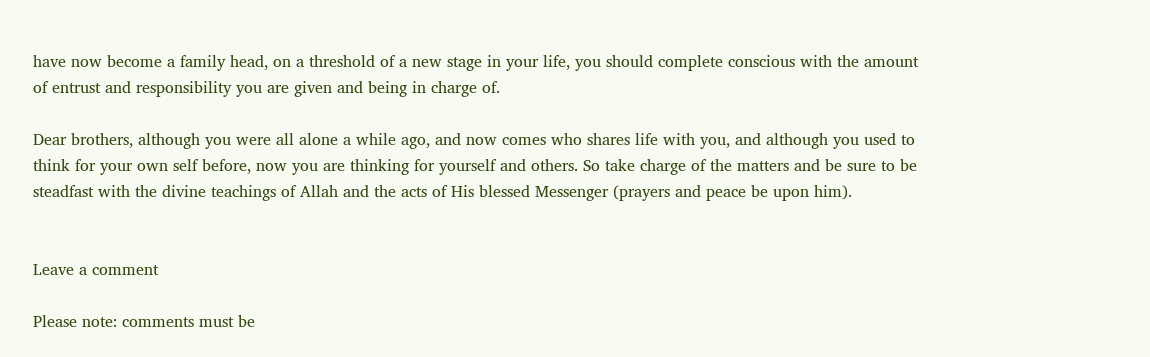have now become a family head, on a threshold of a new stage in your life, you should complete conscious with the amount of entrust and responsibility you are given and being in charge of.

Dear brothers, although you were all alone a while ago, and now comes who shares life with you, and although you used to think for your own self before, now you are thinking for yourself and others. So take charge of the matters and be sure to be steadfast with the divine teachings of Allah and the acts of His blessed Messenger (prayers and peace be upon him).


Leave a comment

Please note: comments must be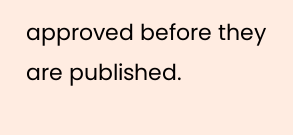approved before they are published.